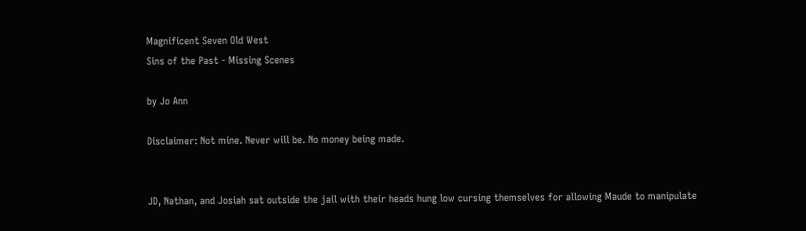Magnificent Seven Old West
Sins of the Past - Missing Scenes

by Jo Ann

Disclaimer: Not mine. Never will be. No money being made.


JD, Nathan, and Josiah sat outside the jail with their heads hung low cursing themselves for allowing Maude to manipulate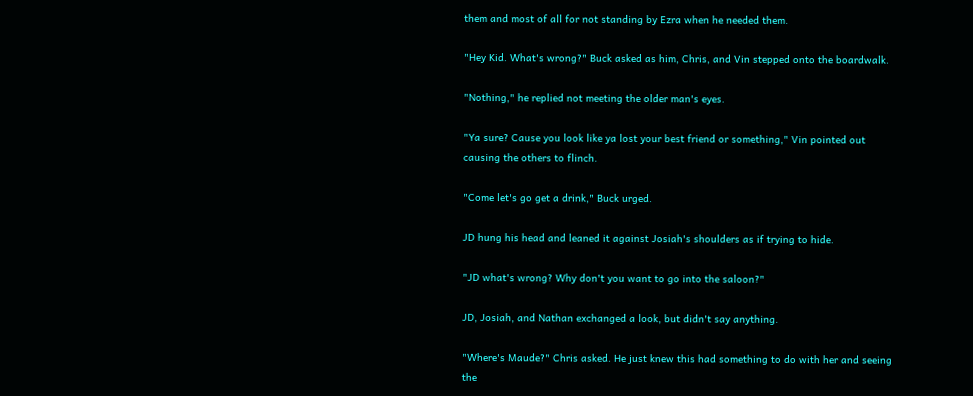them and most of all for not standing by Ezra when he needed them.

"Hey Kid. What's wrong?" Buck asked as him, Chris, and Vin stepped onto the boardwalk.

"Nothing," he replied not meeting the older man's eyes.

"Ya sure? Cause you look like ya lost your best friend or something," Vin pointed out causing the others to flinch.

"Come let's go get a drink," Buck urged.

JD hung his head and leaned it against Josiah's shoulders as if trying to hide.

"JD what's wrong? Why don't you want to go into the saloon?"

JD, Josiah, and Nathan exchanged a look, but didn't say anything.

"Where's Maude?" Chris asked. He just knew this had something to do with her and seeing the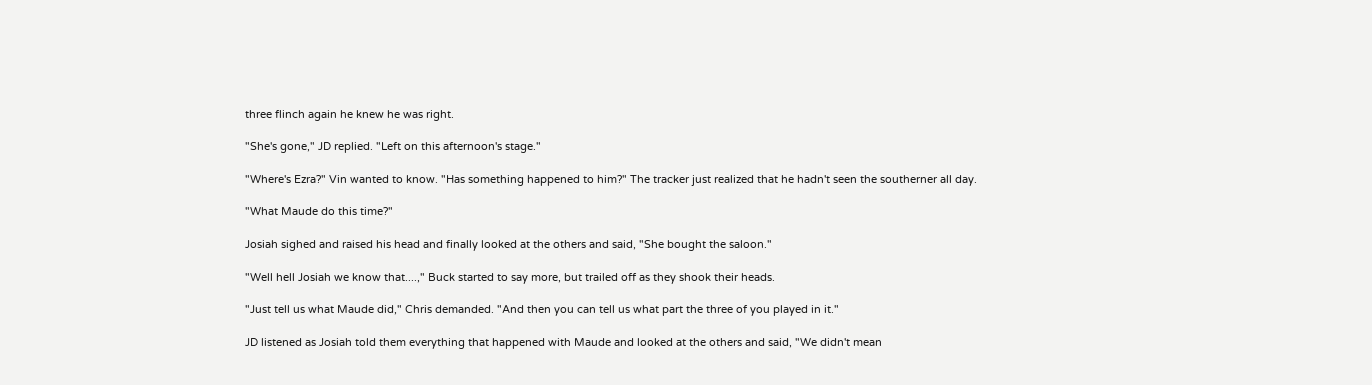three flinch again he knew he was right.

"She's gone," JD replied. "Left on this afternoon's stage."

"Where's Ezra?" Vin wanted to know. "Has something happened to him?" The tracker just realized that he hadn't seen the southerner all day.

"What Maude do this time?"

Josiah sighed and raised his head and finally looked at the others and said, "She bought the saloon."

"Well hell Josiah we know that....," Buck started to say more, but trailed off as they shook their heads.

"Just tell us what Maude did," Chris demanded. "And then you can tell us what part the three of you played in it."

JD listened as Josiah told them everything that happened with Maude and looked at the others and said, "We didn't mean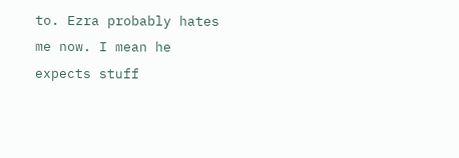to. Ezra probably hates me now. I mean he expects stuff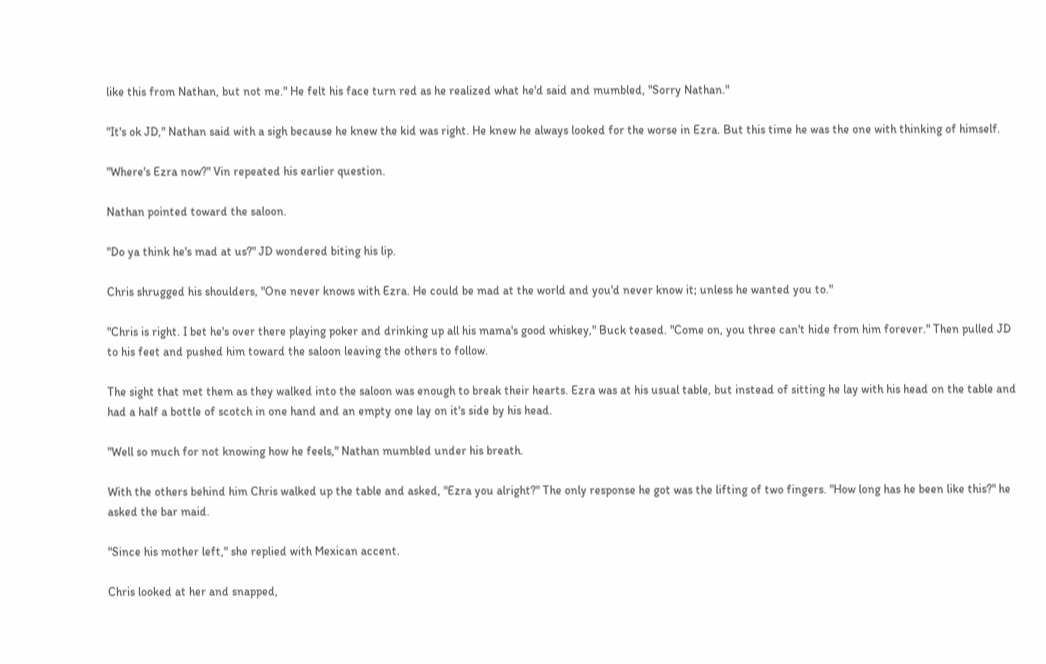like this from Nathan, but not me." He felt his face turn red as he realized what he'd said and mumbled, "Sorry Nathan."

"It's ok JD," Nathan said with a sigh because he knew the kid was right. He knew he always looked for the worse in Ezra. But this time he was the one with thinking of himself.

"Where's Ezra now?" Vin repeated his earlier question.

Nathan pointed toward the saloon.

"Do ya think he's mad at us?" JD wondered biting his lip.

Chris shrugged his shoulders, "One never knows with Ezra. He could be mad at the world and you'd never know it; unless he wanted you to."

"Chris is right. I bet he's over there playing poker and drinking up all his mama's good whiskey," Buck teased. "Come on, you three can't hide from him forever." Then pulled JD to his feet and pushed him toward the saloon leaving the others to follow.

The sight that met them as they walked into the saloon was enough to break their hearts. Ezra was at his usual table, but instead of sitting he lay with his head on the table and had a half a bottle of scotch in one hand and an empty one lay on it's side by his head.

"Well so much for not knowing how he feels," Nathan mumbled under his breath.

With the others behind him Chris walked up the table and asked, "Ezra you alright?" The only response he got was the lifting of two fingers. "How long has he been like this?" he asked the bar maid.

"Since his mother left," she replied with Mexican accent.

Chris looked at her and snapped,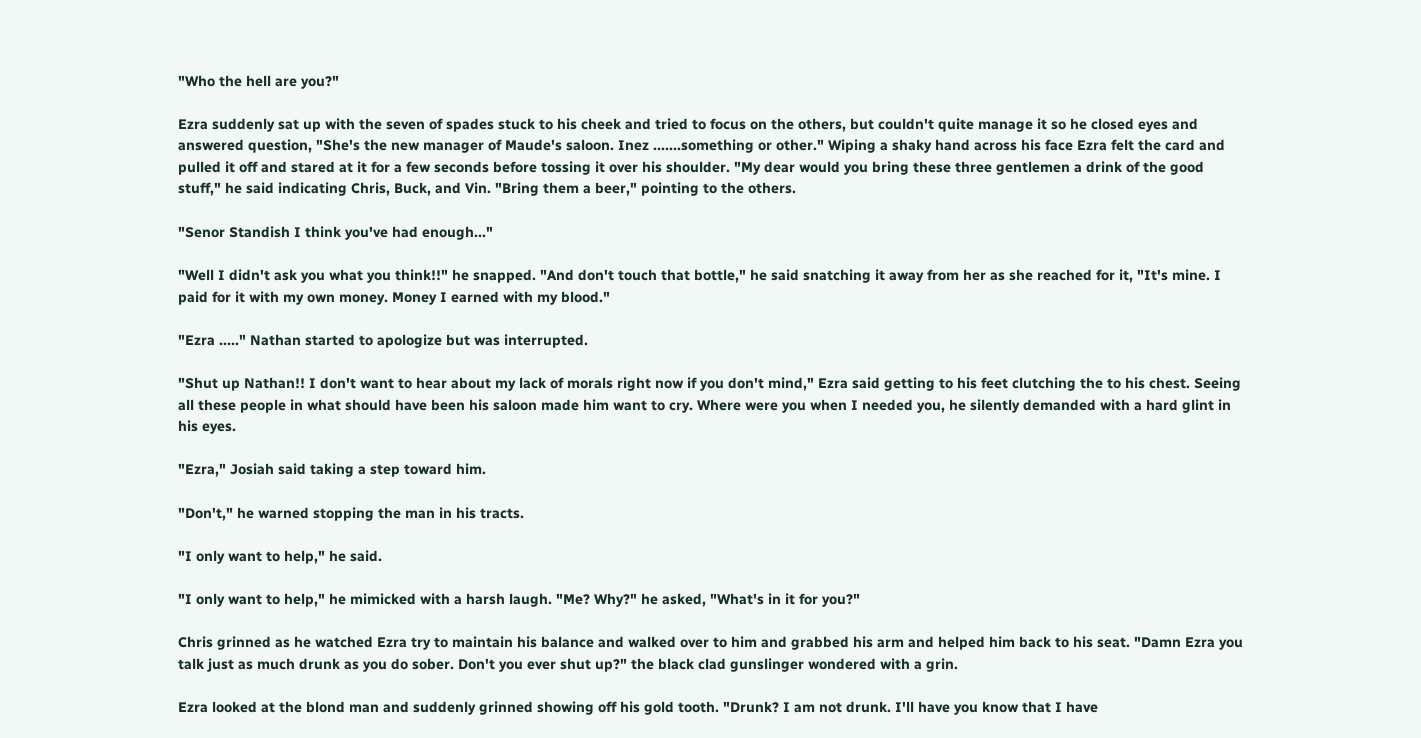"Who the hell are you?"

Ezra suddenly sat up with the seven of spades stuck to his cheek and tried to focus on the others, but couldn't quite manage it so he closed eyes and answered question, "She's the new manager of Maude's saloon. Inez .......something or other." Wiping a shaky hand across his face Ezra felt the card and pulled it off and stared at it for a few seconds before tossing it over his shoulder. "My dear would you bring these three gentlemen a drink of the good stuff," he said indicating Chris, Buck, and Vin. "Bring them a beer," pointing to the others.

"Senor Standish I think you've had enough..."

"Well I didn't ask you what you think!!" he snapped. "And don't touch that bottle," he said snatching it away from her as she reached for it, "It's mine. I paid for it with my own money. Money I earned with my blood."

"Ezra ....." Nathan started to apologize but was interrupted.

"Shut up Nathan!! I don't want to hear about my lack of morals right now if you don't mind," Ezra said getting to his feet clutching the to his chest. Seeing all these people in what should have been his saloon made him want to cry. Where were you when I needed you, he silently demanded with a hard glint in his eyes.

"Ezra," Josiah said taking a step toward him.

"Don't," he warned stopping the man in his tracts.

"I only want to help," he said.

"I only want to help," he mimicked with a harsh laugh. "Me? Why?" he asked, "What's in it for you?"

Chris grinned as he watched Ezra try to maintain his balance and walked over to him and grabbed his arm and helped him back to his seat. "Damn Ezra you talk just as much drunk as you do sober. Don't you ever shut up?" the black clad gunslinger wondered with a grin.

Ezra looked at the blond man and suddenly grinned showing off his gold tooth. "Drunk? I am not drunk. I'll have you know that I have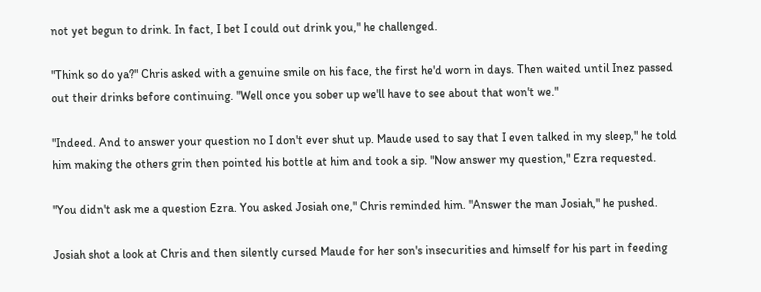not yet begun to drink. In fact, I bet I could out drink you," he challenged.

"Think so do ya?" Chris asked with a genuine smile on his face, the first he'd worn in days. Then waited until Inez passed out their drinks before continuing. "Well once you sober up we'll have to see about that won't we."

"Indeed. And to answer your question no I don't ever shut up. Maude used to say that I even talked in my sleep," he told him making the others grin then pointed his bottle at him and took a sip. "Now answer my question," Ezra requested.

"You didn't ask me a question Ezra. You asked Josiah one," Chris reminded him. "Answer the man Josiah," he pushed.

Josiah shot a look at Chris and then silently cursed Maude for her son's insecurities and himself for his part in feeding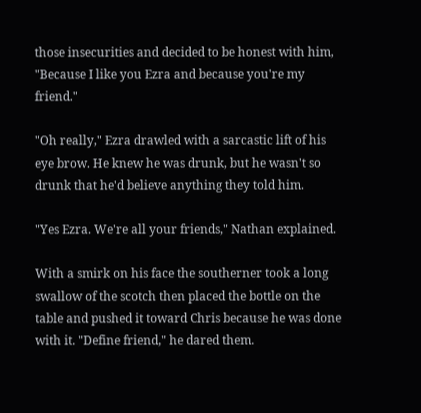those insecurities and decided to be honest with him, "Because I like you Ezra and because you're my friend."

"Oh really," Ezra drawled with a sarcastic lift of his eye brow. He knew he was drunk, but he wasn't so drunk that he'd believe anything they told him.

"Yes Ezra. We're all your friends," Nathan explained.

With a smirk on his face the southerner took a long swallow of the scotch then placed the bottle on the table and pushed it toward Chris because he was done with it. "Define friend," he dared them.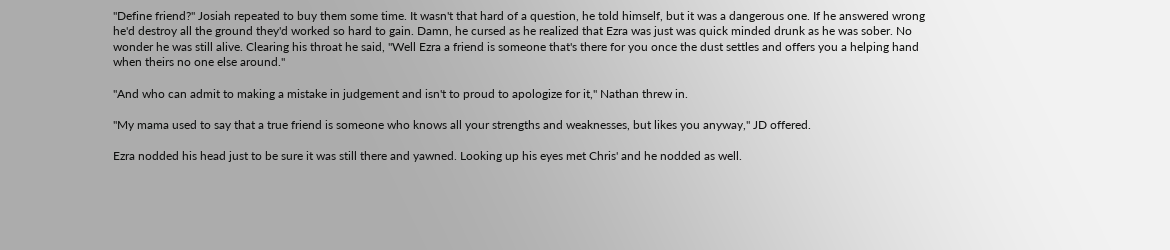"Define friend?" Josiah repeated to buy them some time. It wasn't that hard of a question, he told himself, but it was a dangerous one. If he answered wrong he'd destroy all the ground they'd worked so hard to gain. Damn, he cursed as he realized that Ezra was just was quick minded drunk as he was sober. No wonder he was still alive. Clearing his throat he said, "Well Ezra a friend is someone that's there for you once the dust settles and offers you a helping hand when theirs no one else around."

"And who can admit to making a mistake in judgement and isn't to proud to apologize for it," Nathan threw in.

"My mama used to say that a true friend is someone who knows all your strengths and weaknesses, but likes you anyway," JD offered.

Ezra nodded his head just to be sure it was still there and yawned. Looking up his eyes met Chris' and he nodded as well.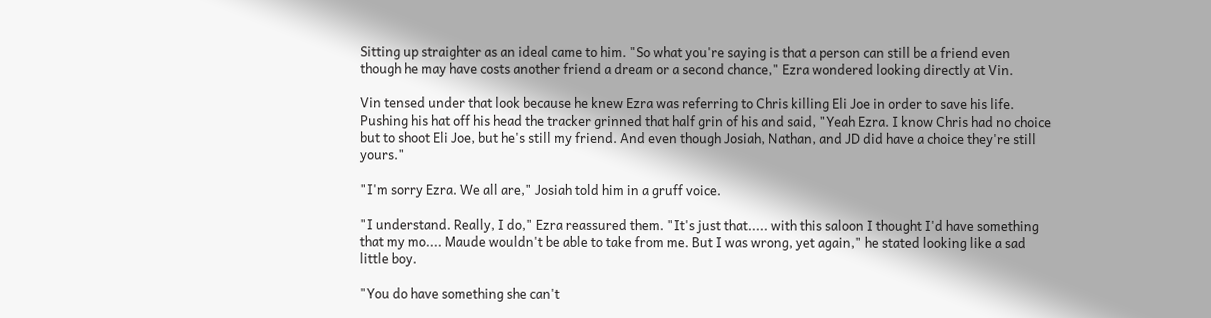Sitting up straighter as an ideal came to him. "So what you're saying is that a person can still be a friend even though he may have costs another friend a dream or a second chance," Ezra wondered looking directly at Vin.

Vin tensed under that look because he knew Ezra was referring to Chris killing Eli Joe in order to save his life. Pushing his hat off his head the tracker grinned that half grin of his and said, "Yeah Ezra. I know Chris had no choice but to shoot Eli Joe, but he's still my friend. And even though Josiah, Nathan, and JD did have a choice they're still yours."

"I'm sorry Ezra. We all are," Josiah told him in a gruff voice.

"I understand. Really, I do," Ezra reassured them. "It's just that..... with this saloon I thought I'd have something that my mo.... Maude wouldn't be able to take from me. But I was wrong, yet again," he stated looking like a sad little boy.

"You do have something she can't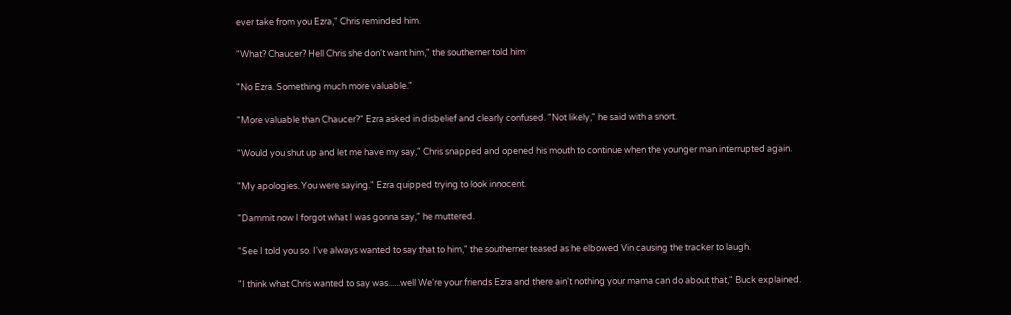ever take from you Ezra," Chris reminded him.

"What? Chaucer? Hell Chris she don't want him," the southerner told him

"No Ezra. Something much more valuable."

"More valuable than Chaucer?" Ezra asked in disbelief and clearly confused. "Not likely," he said with a snort.

"Would you shut up and let me have my say," Chris snapped and opened his mouth to continue when the younger man interrupted again.

"My apologies. You were saying." Ezra quipped trying to look innocent.

"Dammit now I forgot what I was gonna say," he muttered.

"See I told you so. I've always wanted to say that to him," the southerner teased as he elbowed Vin causing the tracker to laugh.

"I think what Chris wanted to say was......well We're your friends Ezra and there ain't nothing your mama can do about that," Buck explained.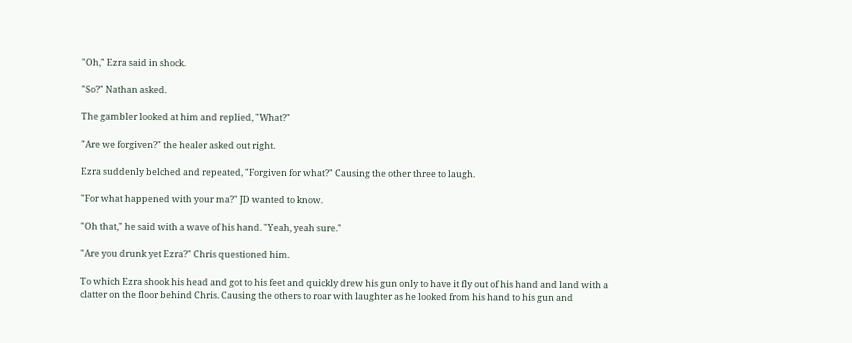"Oh," Ezra said in shock.

"So?" Nathan asked.

The gambler looked at him and replied, "What?"

"Are we forgiven?" the healer asked out right.

Ezra suddenly belched and repeated, "Forgiven for what?" Causing the other three to laugh.

"For what happened with your ma?" JD wanted to know.

"Oh that," he said with a wave of his hand. "Yeah, yeah sure."

"Are you drunk yet Ezra?" Chris questioned him.

To which Ezra shook his head and got to his feet and quickly drew his gun only to have it fly out of his hand and land with a clatter on the floor behind Chris. Causing the others to roar with laughter as he looked from his hand to his gun and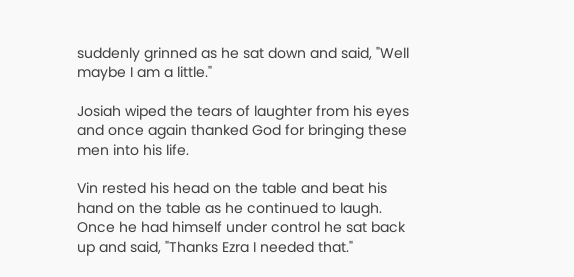suddenly grinned as he sat down and said, "Well maybe I am a little."

Josiah wiped the tears of laughter from his eyes and once again thanked God for bringing these men into his life.

Vin rested his head on the table and beat his hand on the table as he continued to laugh. Once he had himself under control he sat back up and said, "Thanks Ezra I needed that."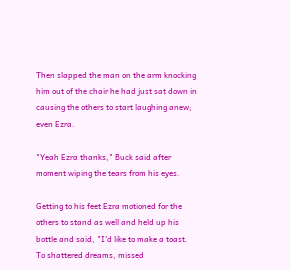Then slapped the man on the arm knocking him out of the chair he had just sat down in causing the others to start laughing anew; even Ezra.

"Yeah Ezra thanks," Buck said after moment wiping the tears from his eyes.

Getting to his feet Ezra motioned for the others to stand as well and held up his bottle and said, "I'd like to make a toast. To shattered dreams, missed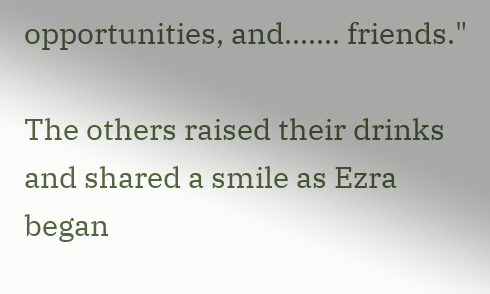opportunities, and....... friends."

The others raised their drinks and shared a smile as Ezra began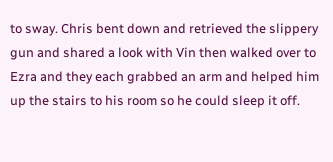to sway. Chris bent down and retrieved the slippery gun and shared a look with Vin then walked over to Ezra and they each grabbed an arm and helped him up the stairs to his room so he could sleep it off.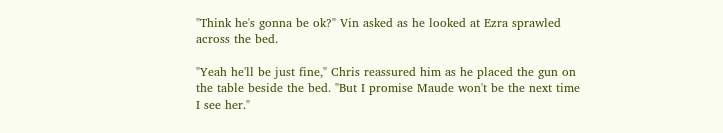"Think he's gonna be ok?" Vin asked as he looked at Ezra sprawled across the bed.

"Yeah he'll be just fine," Chris reassured him as he placed the gun on the table beside the bed. "But I promise Maude won't be the next time I see her."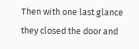Then with one last glance they closed the door and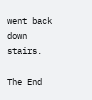went back down stairs.

The End